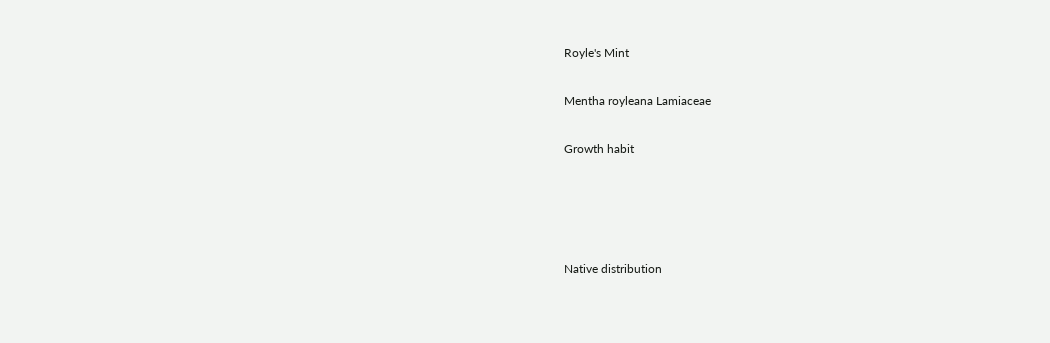Royle's Mint

Mentha royleana Lamiaceae

Growth habit




Native distribution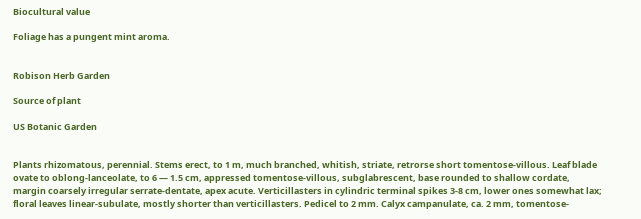Biocultural value

Foliage has a pungent mint aroma.


Robison Herb Garden

Source of plant

US Botanic Garden


Plants rhizomatous, perennial. Stems erect, to 1 m, much branched, whitish, striate, retrorse short tomentose-villous. Leaf blade ovate to oblong-lanceolate, to 6 — 1.5 cm, appressed tomentose-villous, subglabrescent, base rounded to shallow cordate, margin coarsely irregular serrate-dentate, apex acute. Verticillasters in cylindric terminal spikes 3-8 cm, lower ones somewhat lax; floral leaves linear-subulate, mostly shorter than verticillasters. Pedicel to 2 mm. Calyx campanulate, ca. 2 mm, tomentose-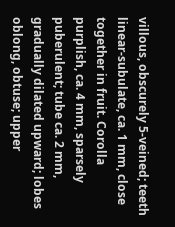villous, obscurely 5-veined; teeth linear-subulate, ca. 1 mm, close together in fruit. Corolla purplish, ca. 4 mm, sparsely puberulent; tube ca. 2 mm, gradually dilated upward; lobes oblong, obtuse; upper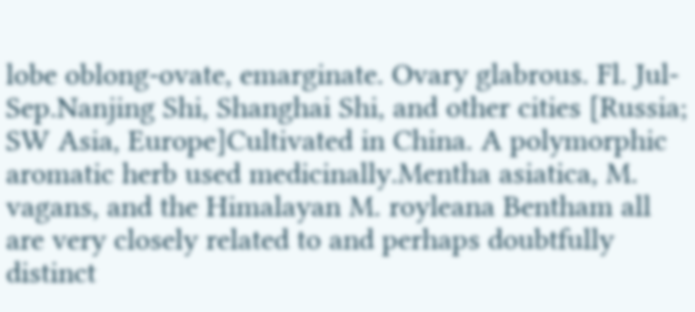lobe oblong-ovate, emarginate. Ovary glabrous. Fl. Jul-Sep.Nanjing Shi, Shanghai Shi, and other cities [Russia; SW Asia, Europe]Cultivated in China. A polymorphic aromatic herb used medicinally.Mentha asiatica, M. vagans, and the Himalayan M. royleana Bentham all are very closely related to and perhaps doubtfully distinct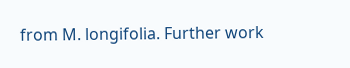from M. longifolia. Further work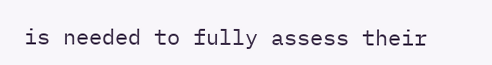is needed to fully assess their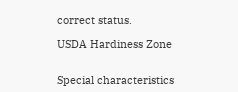correct status.

USDA Hardiness Zone


Special characteristics